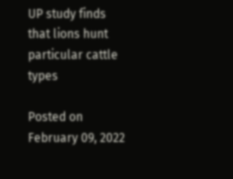UP study finds that lions hunt particular cattle types

Posted on February 09, 2022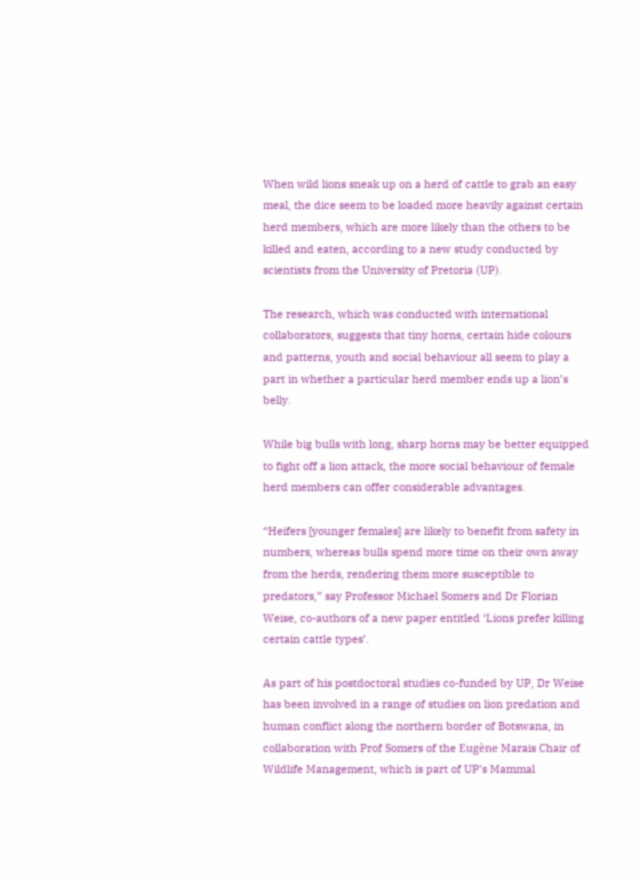When wild lions sneak up on a herd of cattle to grab an easy meal, the dice seem to be loaded more heavily against certain herd members, which are more likely than the others to be killed and eaten, according to a new study conducted by scientists from the University of Pretoria (UP).

The research, which was conducted with international collaborators, suggests that tiny horns, certain hide colours and patterns, youth and social behaviour all seem to play a part in whether a particular herd member ends up a lion’s belly.

While big bulls with long, sharp horns may be better equipped to fight off a lion attack, the more social behaviour of female herd members can offer considerable advantages.

“Heifers [younger females] are likely to benefit from safety in numbers, whereas bulls spend more time on their own away from the herds, rendering them more susceptible to predators,” say Professor Michael Somers and Dr Florian Weise, co-authors of a new paper entitled ‘Lions prefer killing certain cattle types’.

As part of his postdoctoral studies co-funded by UP, Dr Weise has been involved in a range of studies on lion predation and human conflict along the northern border of Botswana, in collaboration with Prof Somers of the Eugène Marais Chair of Wildlife Management, which is part of UP’s Mammal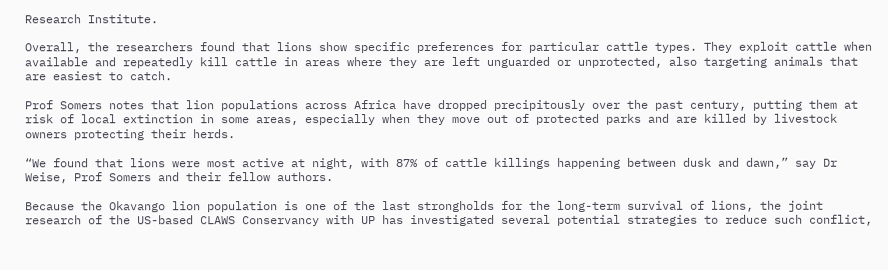Research Institute.

Overall, the researchers found that lions show specific preferences for particular cattle types. They exploit cattle when available and repeatedly kill cattle in areas where they are left unguarded or unprotected, also targeting animals that are easiest to catch.

Prof Somers notes that lion populations across Africa have dropped precipitously over the past century, putting them at risk of local extinction in some areas, especially when they move out of protected parks and are killed by livestock owners protecting their herds.

“We found that lions were most active at night, with 87% of cattle killings happening between dusk and dawn,” say Dr Weise, Prof Somers and their fellow authors.

Because the Okavango lion population is one of the last strongholds for the long-term survival of lions, the joint research of the US-based CLAWS Conservancy with UP has investigated several potential strategies to reduce such conflict,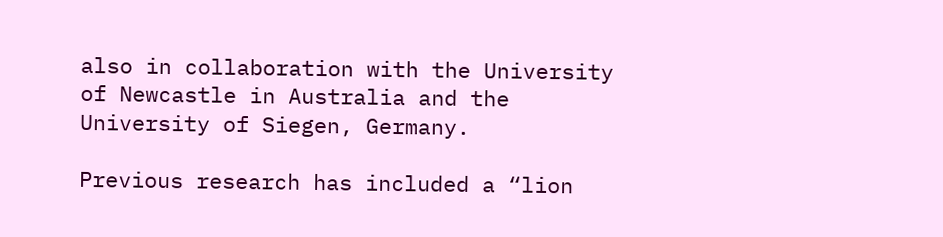also in collaboration with the University of Newcastle in Australia and the University of Siegen, Germany.

Previous research has included a “lion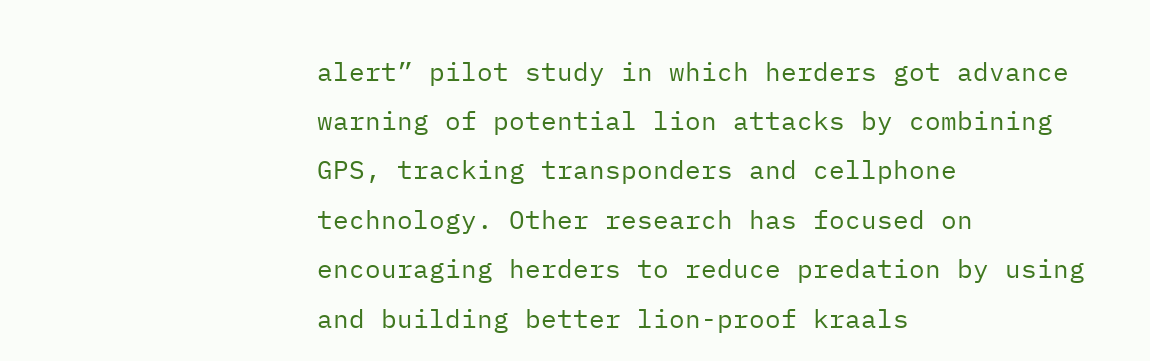alert” pilot study in which herders got advance warning of potential lion attacks by combining GPS, tracking transponders and cellphone technology. Other research has focused on encouraging herders to reduce predation by using and building better lion-proof kraals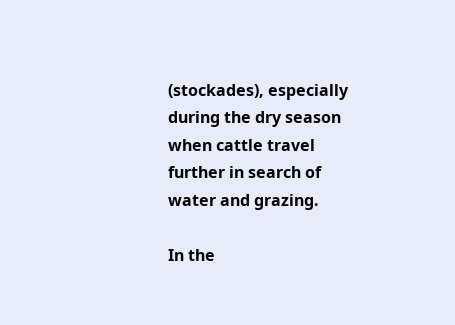(stockades), especially during the dry season when cattle travel further in search of water and grazing.

In the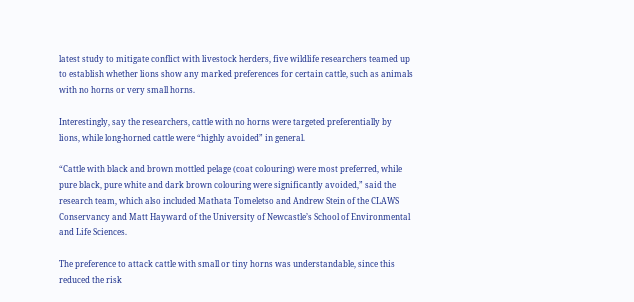latest study to mitigate conflict with livestock herders, five wildlife researchers teamed up to establish whether lions show any marked preferences for certain cattle, such as animals with no horns or very small horns.

Interestingly, say the researchers, cattle with no horns were targeted preferentially by lions, while long-horned cattle were “highly avoided” in general.

“Cattle with black and brown mottled pelage (coat colouring) were most preferred, while pure black, pure white and dark brown colouring were significantly avoided,” said the research team, which also included Mathata Tomeletso and Andrew Stein of the CLAWS Conservancy and Matt Hayward of the University of Newcastle’s School of Environmental and Life Sciences.

The preference to attack cattle with small or tiny horns was understandable, since this reduced the risk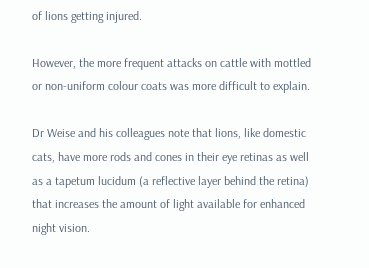of lions getting injured.

However, the more frequent attacks on cattle with mottled or non-uniform colour coats was more difficult to explain.

Dr Weise and his colleagues note that lions, like domestic cats, have more rods and cones in their eye retinas as well as a tapetum lucidum (a reflective layer behind the retina) that increases the amount of light available for enhanced night vision.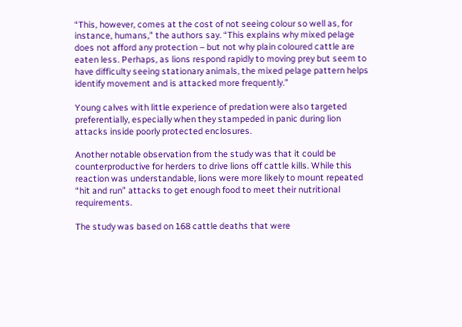“This, however, comes at the cost of not seeing colour so well as, for instance, humans,” the authors say. “This explains why mixed pelage does not afford any protection – but not why plain coloured cattle are eaten less. Perhaps, as lions respond rapidly to moving prey but seem to have difficulty seeing stationary animals, the mixed pelage pattern helps identify movement and is attacked more frequently.”

Young calves with little experience of predation were also targeted preferentially, especially when they stampeded in panic during lion attacks inside poorly protected enclosures.

Another notable observation from the study was that it could be counterproductive for herders to drive lions off cattle kills. While this reaction was understandable, lions were more likely to mount repeated “hit and run” attacks to get enough food to meet their nutritional requirements.

The study was based on 168 cattle deaths that were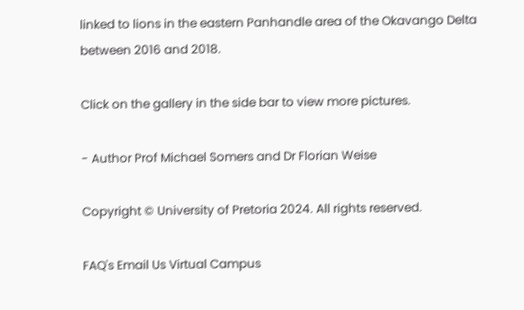linked to lions in the eastern Panhandle area of the Okavango Delta between 2016 and 2018.

Click on the gallery in the side bar to view more pictures.

- Author Prof Michael Somers and Dr Florian Weise

Copyright © University of Pretoria 2024. All rights reserved.

FAQ's Email Us Virtual Campus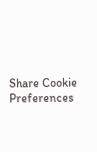Share Cookie Preferences